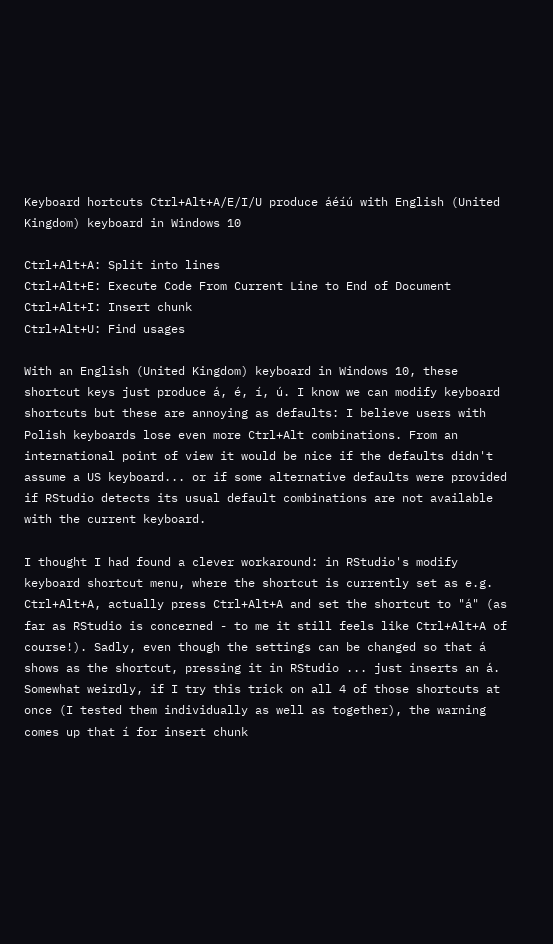Keyboard hortcuts Ctrl+Alt+A/E/I/U produce áéíú with English (United Kingdom) keyboard in Windows 10

Ctrl+Alt+A: Split into lines
Ctrl+Alt+E: Execute Code From Current Line to End of Document
Ctrl+Alt+I: Insert chunk
Ctrl+Alt+U: Find usages

With an English (United Kingdom) keyboard in Windows 10, these shortcut keys just produce á, é, í, ú. I know we can modify keyboard shortcuts but these are annoying as defaults: I believe users with Polish keyboards lose even more Ctrl+Alt combinations. From an international point of view it would be nice if the defaults didn't assume a US keyboard... or if some alternative defaults were provided if RStudio detects its usual default combinations are not available with the current keyboard.

I thought I had found a clever workaround: in RStudio's modify keyboard shortcut menu, where the shortcut is currently set as e.g. Ctrl+Alt+A, actually press Ctrl+Alt+A and set the shortcut to "á" (as far as RStudio is concerned - to me it still feels like Ctrl+Alt+A of course!). Sadly, even though the settings can be changed so that á shows as the shortcut, pressing it in RStudio ... just inserts an á. Somewhat weirdly, if I try this trick on all 4 of those shortcuts at once (I tested them individually as well as together), the warning comes up that í for insert chunk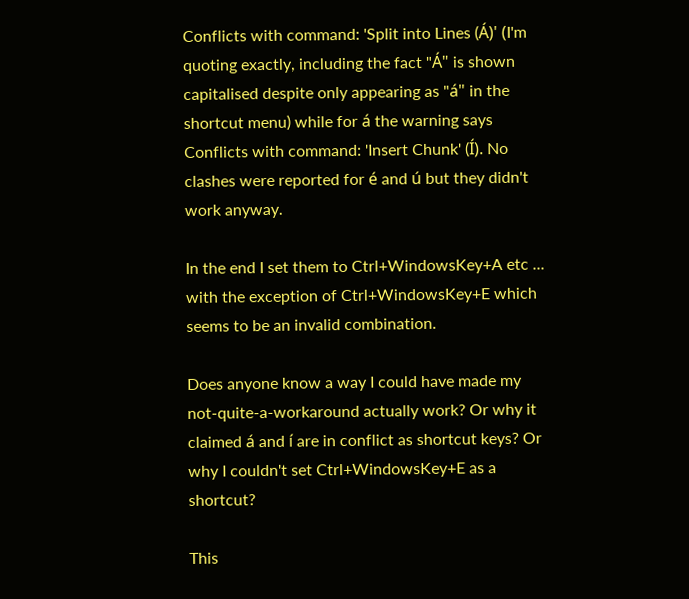Conflicts with command: 'Split into Lines (Á)' (I'm quoting exactly, including the fact "Á" is shown capitalised despite only appearing as "á" in the shortcut menu) while for á the warning says Conflicts with command: 'Insert Chunk' (Í). No clashes were reported for é and ú but they didn't work anyway.

In the end I set them to Ctrl+WindowsKey+A etc ... with the exception of Ctrl+WindowsKey+E which seems to be an invalid combination.

Does anyone know a way I could have made my not-quite-a-workaround actually work? Or why it claimed á and í are in conflict as shortcut keys? Or why I couldn't set Ctrl+WindowsKey+E as a shortcut?

This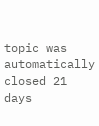topic was automatically closed 21 days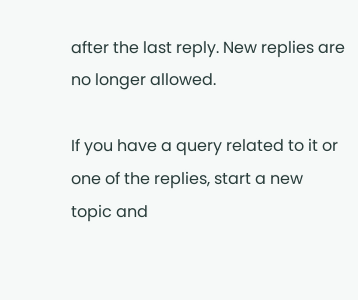after the last reply. New replies are no longer allowed.

If you have a query related to it or one of the replies, start a new topic and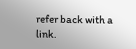refer back with a link.